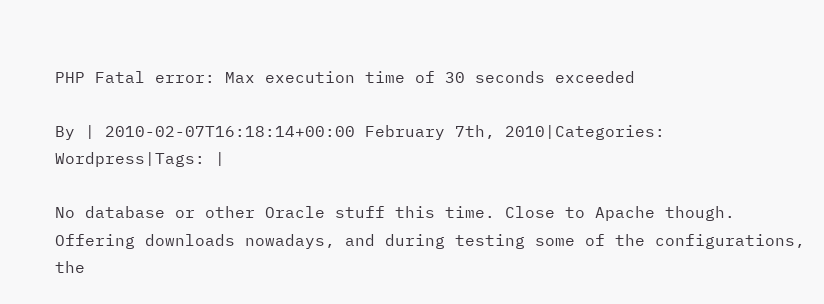PHP Fatal error: Max execution time of 30 seconds exceeded

By | 2010-02-07T16:18:14+00:00 February 7th, 2010|Categories: Wordpress|Tags: |

No database or other Oracle stuff this time. Close to Apache though. Offering downloads nowadays, and during testing some of the configurations, the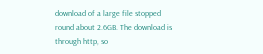download of a large file stopped round about 2.6GB. The download is through http, so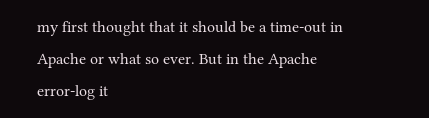my first thought that it should be a time-out in Apache or what so ever. But in the Apache error-log it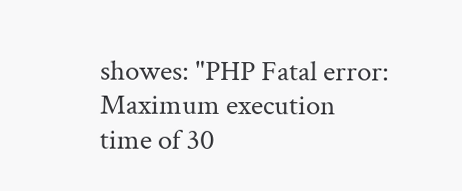showes: "PHP Fatal error: Maximum execution time of 30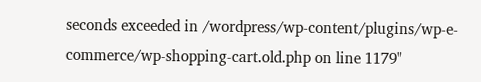seconds exceeded in /wordpress/wp-content/plugins/wp-e-commerce/wp-shopping-cart.old.php on line 1179"